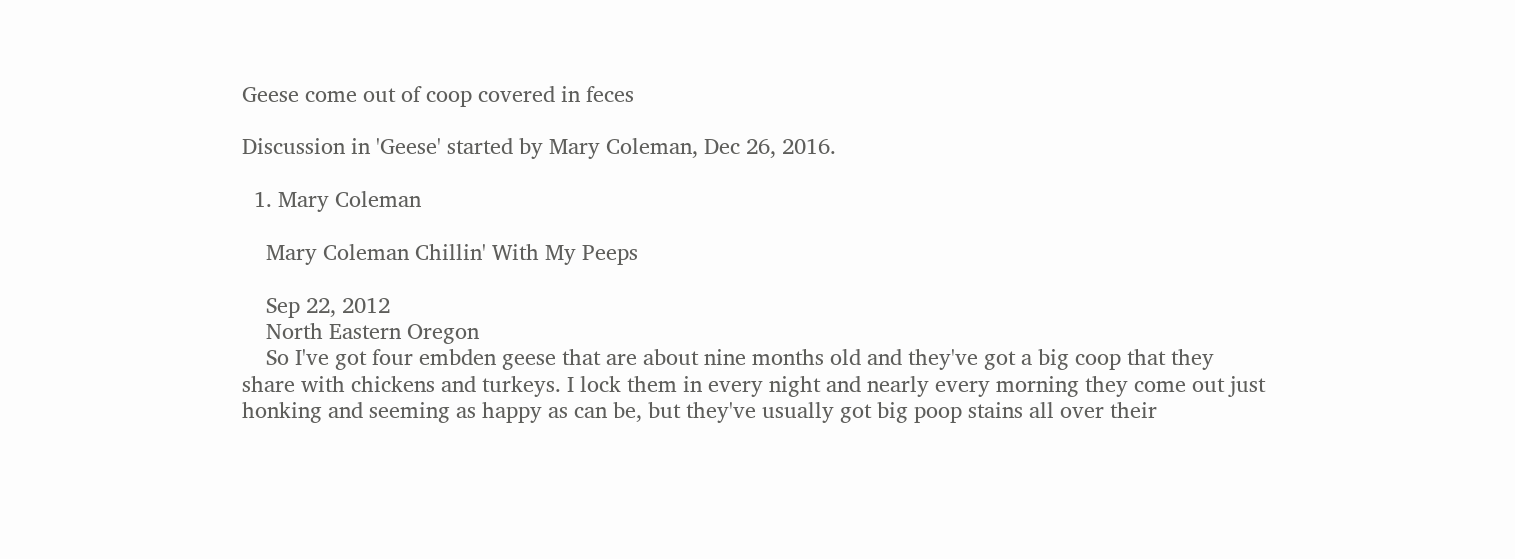Geese come out of coop covered in feces

Discussion in 'Geese' started by Mary Coleman, Dec 26, 2016.

  1. Mary Coleman

    Mary Coleman Chillin' With My Peeps

    Sep 22, 2012
    North Eastern Oregon
    So I've got four embden geese that are about nine months old and they've got a big coop that they share with chickens and turkeys. I lock them in every night and nearly every morning they come out just honking and seeming as happy as can be, but they've usually got big poop stains all over their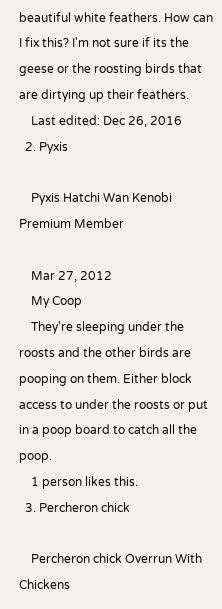beautiful white feathers. How can I fix this? I'm not sure if its the geese or the roosting birds that are dirtying up their feathers.
    Last edited: Dec 26, 2016
  2. Pyxis

    Pyxis Hatchi Wan Kenobi Premium Member

    Mar 27, 2012
    My Coop
    They're sleeping under the roosts and the other birds are pooping on them. Either block access to under the roosts or put in a poop board to catch all the poop.
    1 person likes this.
  3. Percheron chick

    Percheron chick Overrun With Chickens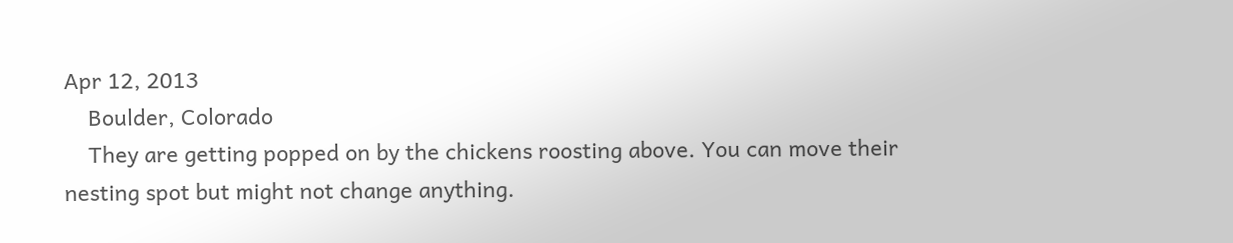Apr 12, 2013
    Boulder, Colorado
    They are getting popped on by the chickens roosting above. You can move their nesting spot but might not change anything.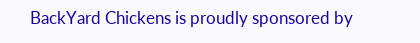BackYard Chickens is proudly sponsored by